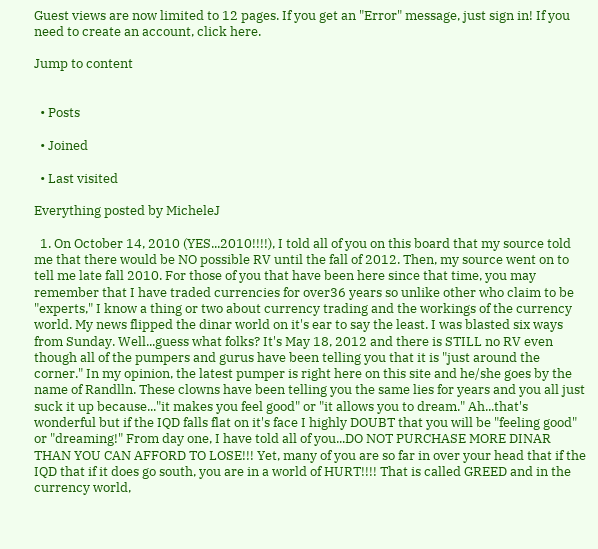Guest views are now limited to 12 pages. If you get an "Error" message, just sign in! If you need to create an account, click here.

Jump to content


  • Posts

  • Joined

  • Last visited

Everything posted by MicheleJ

  1. On October 14, 2010 (YES...2010!!!!), I told all of you on this board that my source told me that there would be NO possible RV until the fall of 2012. Then, my source went on to tell me late fall 2010. For those of you that have been here since that time, you may remember that I have traded currencies for over36 years so unlike other who claim to be "experts," I know a thing or two about currency trading and the workings of the currency world. My news flipped the dinar world on it's ear to say the least. I was blasted six ways from Sunday. Well...guess what folks? It's May 18, 2012 and there is STILL no RV even though all of the pumpers and gurus have been telling you that it is "just around the corner." In my opinion, the latest pumper is right here on this site and he/she goes by the name of Randlln. These clowns have been telling you the same lies for years and you all just suck it up because..."it makes you feel good" or "it allows you to dream." Ah...that's wonderful but if the IQD falls flat on it's face I highly DOUBT that you will be "feeling good" or "dreaming!" From day one, I have told all of you...DO NOT PURCHASE MORE DINAR THAN YOU CAN AFFORD TO LOSE!!! Yet, many of you are so far in over your head that if the IQD that if it does go south, you are in a world of HURT!!!! That is called GREED and in the currency world,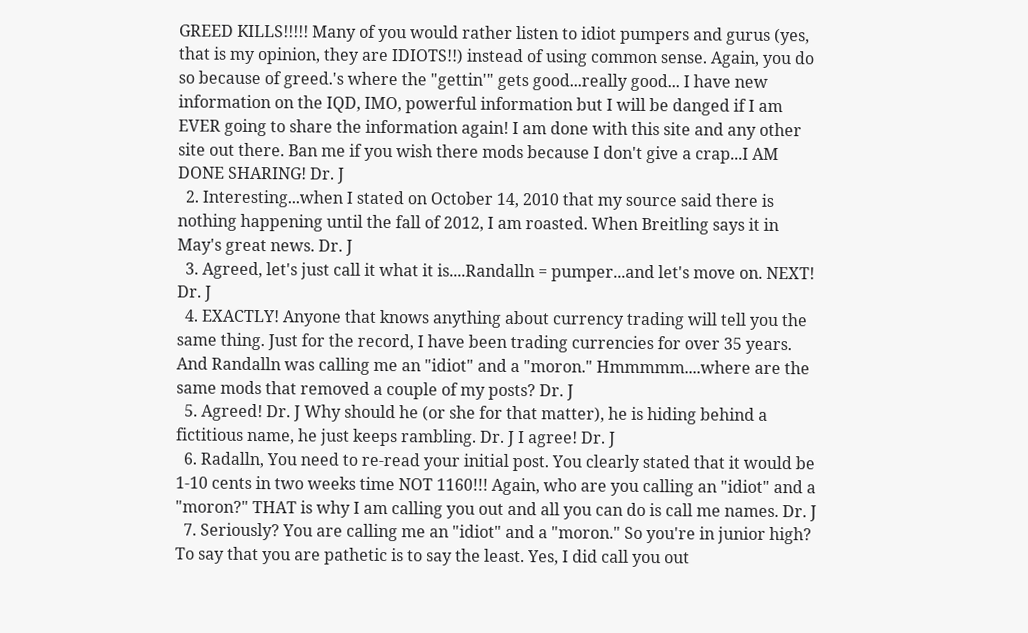GREED KILLS!!!!! Many of you would rather listen to idiot pumpers and gurus (yes, that is my opinion, they are IDIOTS!!) instead of using common sense. Again, you do so because of greed.'s where the "gettin'" gets good...really good... I have new information on the IQD, IMO, powerful information but I will be danged if I am EVER going to share the information again! I am done with this site and any other site out there. Ban me if you wish there mods because I don't give a crap...I AM DONE SHARING! Dr. J
  2. Interesting...when I stated on October 14, 2010 that my source said there is nothing happening until the fall of 2012, I am roasted. When Breitling says it in May's great news. Dr. J
  3. Agreed, let's just call it what it is....Randalln = pumper...and let's move on. NEXT! Dr. J
  4. EXACTLY! Anyone that knows anything about currency trading will tell you the same thing. Just for the record, I have been trading currencies for over 35 years. And Randalln was calling me an "idiot" and a "moron." Hmmmmm....where are the same mods that removed a couple of my posts? Dr. J
  5. Agreed! Dr. J Why should he (or she for that matter), he is hiding behind a fictitious name, he just keeps rambling. Dr. J I agree! Dr. J
  6. Radalln, You need to re-read your initial post. You clearly stated that it would be 1-10 cents in two weeks time NOT 1160!!! Again, who are you calling an "idiot" and a "moron?" THAT is why I am calling you out and all you can do is call me names. Dr. J
  7. Seriously? You are calling me an "idiot" and a "moron." So you're in junior high? To say that you are pathetic is to say the least. Yes, I did call you out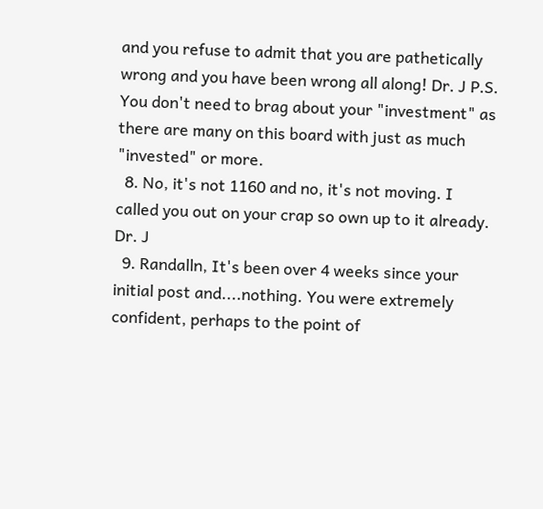and you refuse to admit that you are pathetically wrong and you have been wrong all along! Dr. J P.S. You don't need to brag about your "investment" as there are many on this board with just as much "invested" or more.
  8. No, it's not 1160 and no, it's not moving. I called you out on your crap so own up to it already. Dr. J
  9. Randalln, It's been over 4 weeks since your initial post and....nothing. You were extremely confident, perhaps to the point of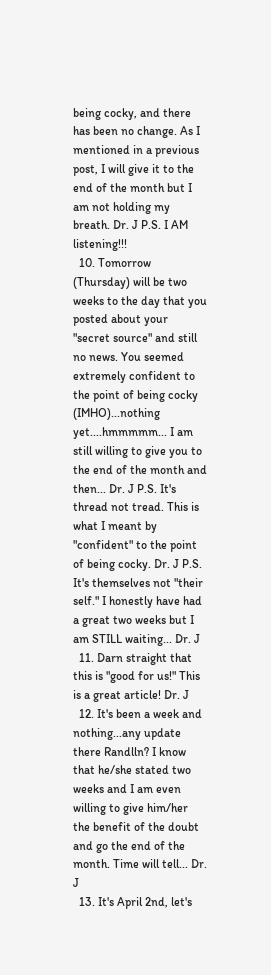being cocky, and there has been no change. As I mentioned in a previous post, I will give it to the end of the month but I am not holding my breath. Dr. J P.S. I AM listening!!!
  10. Tomorrow (Thursday) will be two weeks to the day that you posted about your "secret source" and still no news. You seemed extremely confident to the point of being cocky (IMHO)...nothing yet....hmmmmm... I am still willing to give you to the end of the month and then... Dr. J P.S. It's thread not tread. This is what I meant by "confident" to the point of being cocky. Dr. J P.S. It's themselves not "their self." I honestly have had a great two weeks but I am STILL waiting... Dr. J
  11. Darn straight that this is "good for us!" This is a great article! Dr. J
  12. It's been a week and nothing...any update there Randlln? I know that he/she stated two weeks and I am even willing to give him/her the benefit of the doubt and go the end of the month. Time will tell... Dr. J
  13. It's April 2nd, let's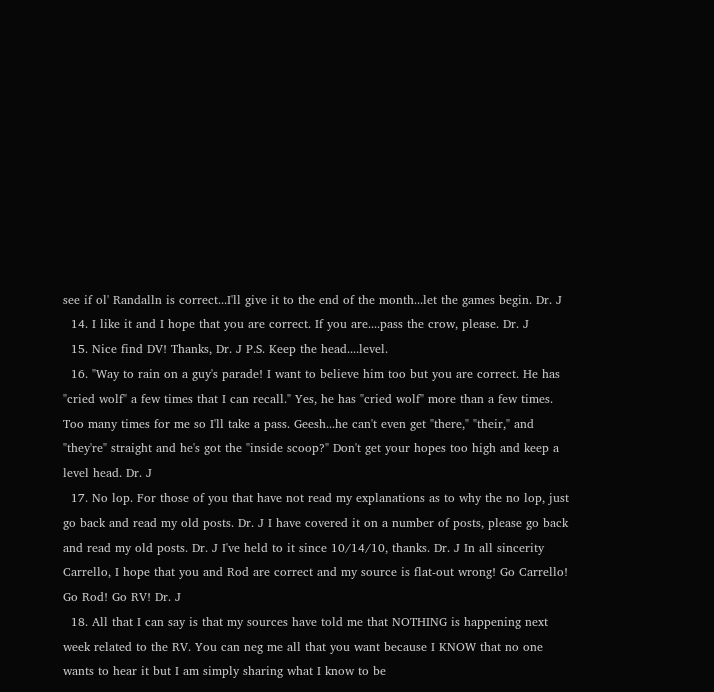see if ol' Randalln is correct...I'll give it to the end of the month...let the games begin. Dr. J
  14. I like it and I hope that you are correct. If you are....pass the crow, please. Dr. J
  15. Nice find DV! Thanks, Dr. J P.S. Keep the head....level.
  16. "Way to rain on a guy's parade! I want to believe him too but you are correct. He has "cried wolf" a few times that I can recall." Yes, he has "cried wolf" more than a few times. Too many times for me so I'll take a pass. Geesh...he can't even get "there," "their," and "they're" straight and he's got the "inside scoop?" Don't get your hopes too high and keep a level head. Dr. J
  17. No lop. For those of you that have not read my explanations as to why the no lop, just go back and read my old posts. Dr. J I have covered it on a number of posts, please go back and read my old posts. Dr. J I've held to it since 10/14/10, thanks. Dr. J In all sincerity Carrello, I hope that you and Rod are correct and my source is flat-out wrong! Go Carrello! Go Rod! Go RV! Dr. J
  18. All that I can say is that my sources have told me that NOTHING is happening next week related to the RV. You can neg me all that you want because I KNOW that no one wants to hear it but I am simply sharing what I know to be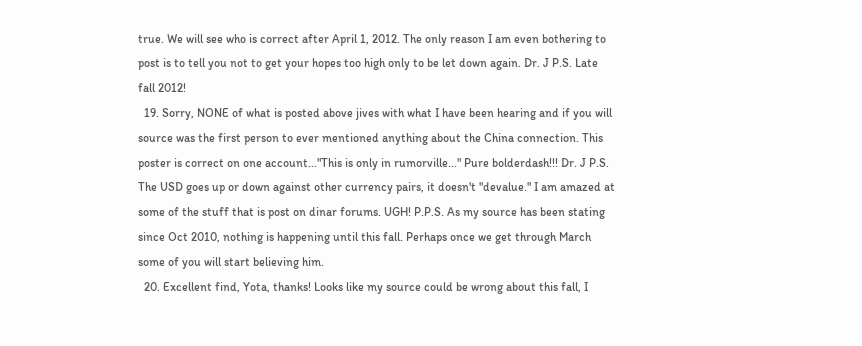true. We will see who is correct after April 1, 2012. The only reason I am even bothering to post is to tell you not to get your hopes too high only to be let down again. Dr. J P.S. Late fall 2012!
  19. Sorry, NONE of what is posted above jives with what I have been hearing and if you will source was the first person to ever mentioned anything about the China connection. This poster is correct on one account..."This is only in rumorville..." Pure bolderdash!!! Dr. J P.S. The USD goes up or down against other currency pairs, it doesn't "devalue." I am amazed at some of the stuff that is post on dinar forums. UGH! P.P.S. As my source has been stating since Oct 2010, nothing is happening until this fall. Perhaps once we get through March some of you will start believing him.
  20. Excellent find, Yota, thanks! Looks like my source could be wrong about this fall, I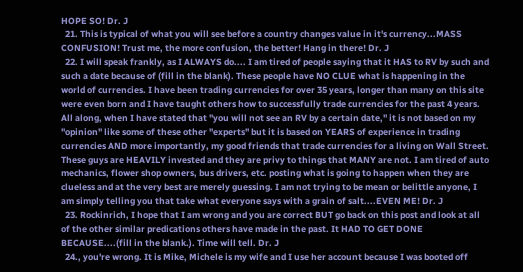HOPE SO! Dr. J
  21. This is typical of what you will see before a country changes value in it's currency...MASS CONFUSION! Trust me, the more confusion, the better! Hang in there! Dr. J
  22. I will speak frankly, as I ALWAYS do.... I am tired of people saying that it HAS to RV by such and such a date because of (fill in the blank). These people have NO CLUE what is happening in the world of currencies. I have been trading currencies for over 35 years, longer than many on this site were even born and I have taught others how to successfully trade currencies for the past 4 years. All along, when I have stated that "you will not see an RV by a certain date," it is not based on my "opinion" like some of these other "experts" but it is based on YEARS of experience in trading currencies AND more importantly, my good friends that trade currencies for a living on Wall Street. These guys are HEAVILY invested and they are privy to things that MANY are not. I am tired of auto mechanics, flower shop owners, bus drivers, etc. posting what is going to happen when they are clueless and at the very best are merely guessing. I am not trying to be mean or belittle anyone, I am simply telling you that take what everyone says with a grain of salt....EVEN ME! Dr. J
  23. Rockinrich, I hope that I am wrong and you are correct BUT go back on this post and look at all of the other similar predications others have made in the past. It HAD TO GET DONE BECAUSE....(fill in the blank.). Time will tell. Dr. J
  24., you're wrong. It is Mike, Michele is my wife and I use her account because I was booted off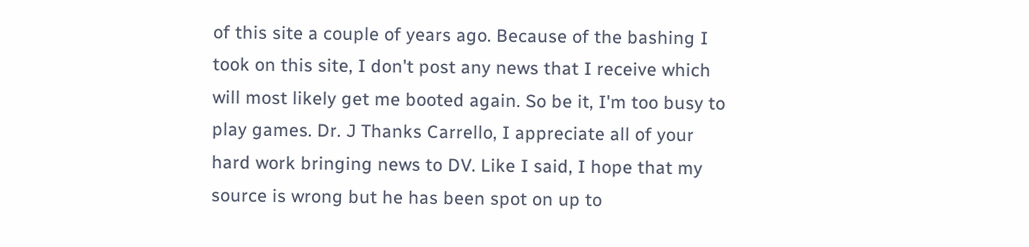of this site a couple of years ago. Because of the bashing I took on this site, I don't post any news that I receive which will most likely get me booted again. So be it, I'm too busy to play games. Dr. J Thanks Carrello, I appreciate all of your hard work bringing news to DV. Like I said, I hope that my source is wrong but he has been spot on up to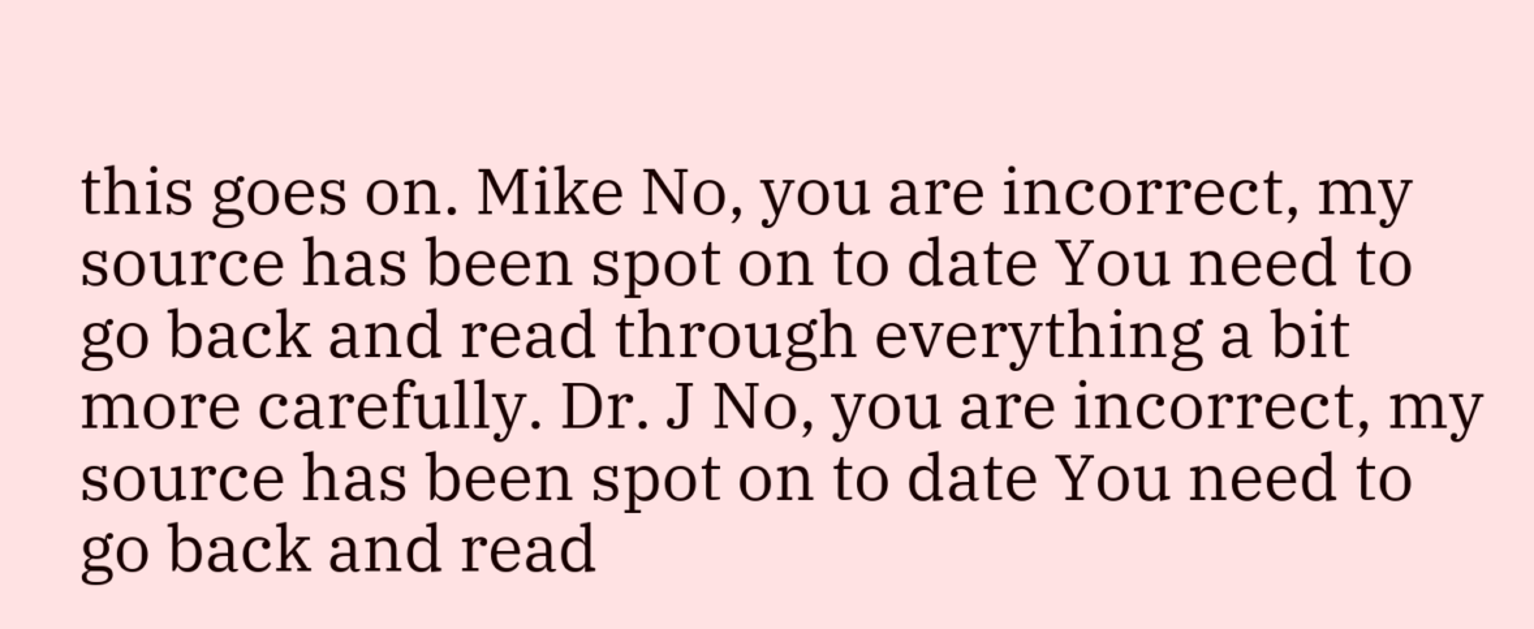this goes on. Mike No, you are incorrect, my source has been spot on to date You need to go back and read through everything a bit more carefully. Dr. J No, you are incorrect, my source has been spot on to date You need to go back and read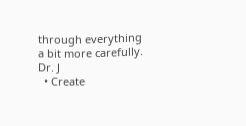through everything a bit more carefully. Dr. J
  • Create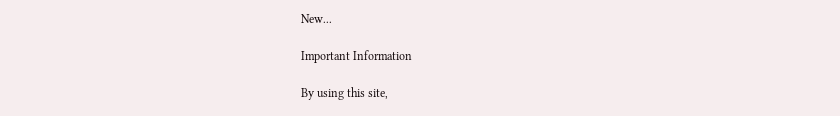New...

Important Information

By using this site,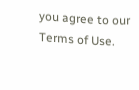you agree to our Terms of Use.